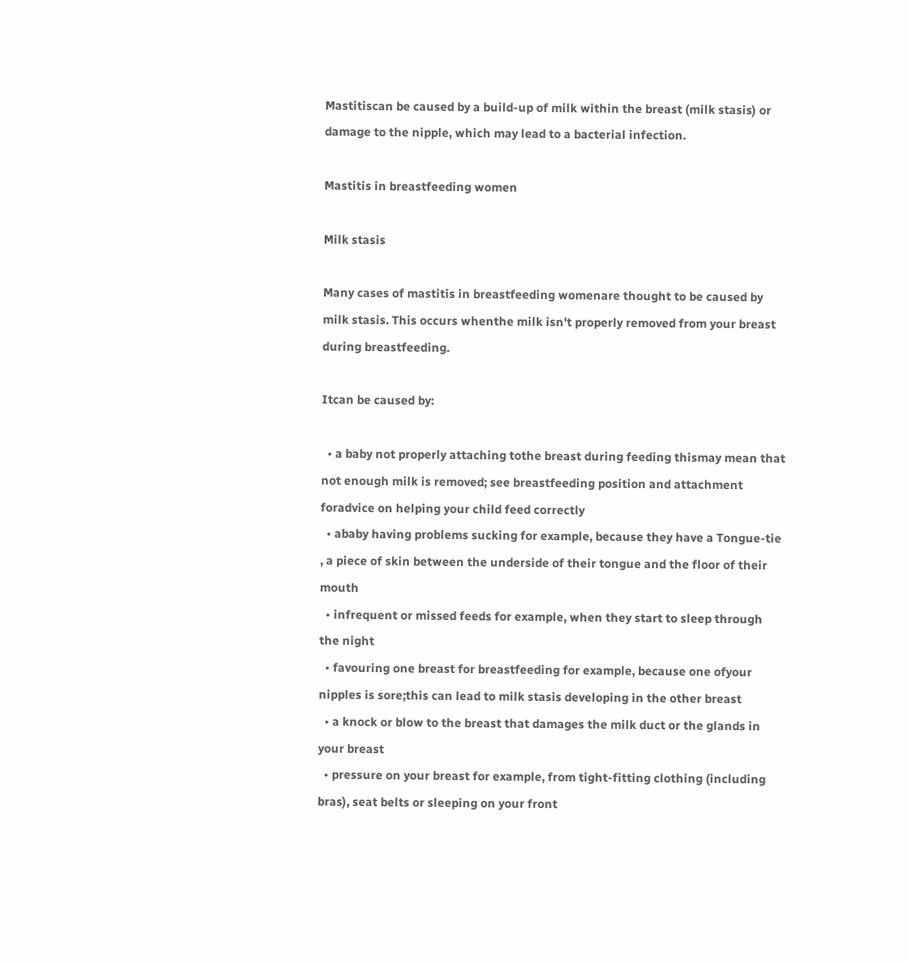Mastitiscan be caused by a build-up of milk within the breast (milk stasis) or damage to the nipple, which may lead to a bacterial infection.

Mastitis in breastfeeding women

Milk stasis

Many cases of mastitis in breastfeeding womenare thought to be caused by milk stasis. This occurs whenthe milk isn't properly removed from your breast during breastfeeding.

Itcan be caused by:

  • a baby not properly attaching tothe breast during feeding thismay mean that not enough milk is removed; see breastfeeding position and attachment foradvice on helping your child feed correctly
  • ababy having problems sucking for example, because they have a Tongue-tie , a piece of skin between the underside of their tongue and the floor of their mouth
  • infrequent or missed feeds for example, when they start to sleep through the night
  • favouring one breast for breastfeeding for example, because one ofyour nipples is sore;this can lead to milk stasis developing in the other breast
  • a knock or blow to the breast that damages the milk duct or the glands in your breast
  • pressure on your breast for example, from tight-fitting clothing (including bras), seat belts or sleeping on your front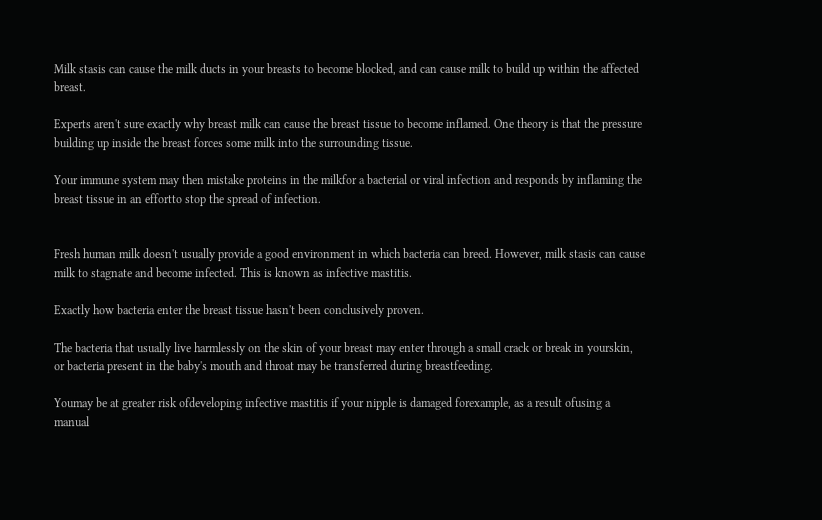Milk stasis can cause the milk ducts in your breasts to become blocked, and can cause milk to build up within the affected breast.

Experts aren't sure exactly why breast milk can cause the breast tissue to become inflamed. One theory is that the pressure building up inside the breast forces some milk into the surrounding tissue.

Your immune system may then mistake proteins in the milkfor a bacterial or viral infection and responds by inflaming the breast tissue in an effortto stop the spread of infection.


Fresh human milk doesn't usually provide a good environment in which bacteria can breed. However, milk stasis can cause milk to stagnate and become infected. This is known as infective mastitis.

Exactly how bacteria enter the breast tissue hasn't been conclusively proven.

The bacteria that usually live harmlessly on the skin of your breast may enter through a small crack or break in yourskin, or bacteria present in the baby's mouth and throat may be transferred during breastfeeding.

Youmay be at greater risk ofdeveloping infective mastitis if your nipple is damaged forexample, as a result ofusing a manual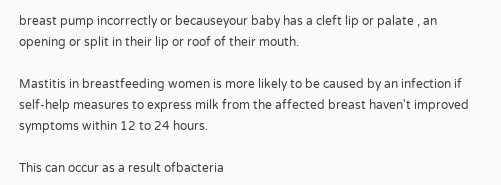breast pump incorrectly or becauseyour baby has a cleft lip or palate , an opening or split in their lip or roof of their mouth.

Mastitis in breastfeeding women is more likely to be caused by an infection if self-help measures to express milk from the affected breast haven't improved symptoms within 12 to 24 hours.

This can occur as a result ofbacteria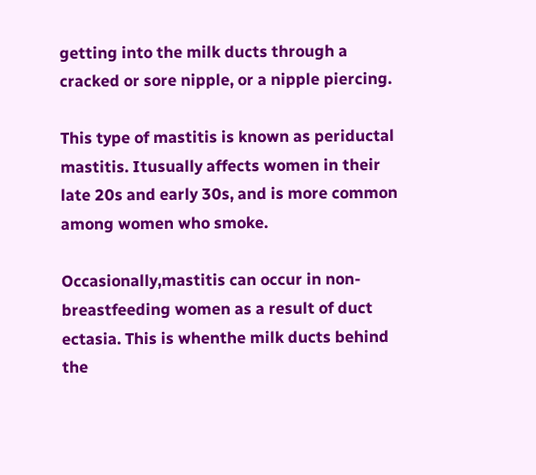getting into the milk ducts through a cracked or sore nipple, or a nipple piercing.

This type of mastitis is known as periductal mastitis. Itusually affects women in their late 20s and early 30s, and is more common among women who smoke.

Occasionally,mastitis can occur in non-breastfeeding women as a result of duct ectasia. This is whenthe milk ducts behind the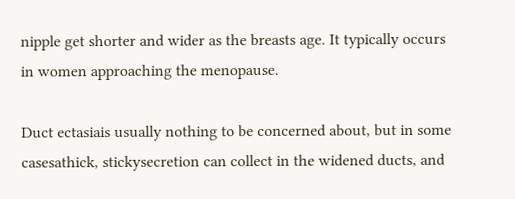nipple get shorter and wider as the breasts age. It typically occurs in women approaching the menopause.

Duct ectasiais usually nothing to be concerned about, but in some casesathick, stickysecretion can collect in the widened ducts, and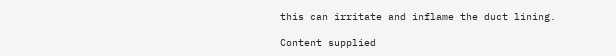this can irritate and inflame the duct lining.

Content supplied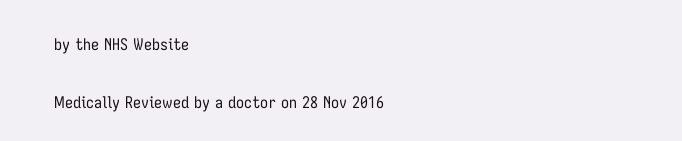by the NHS Website

Medically Reviewed by a doctor on 28 Nov 2016